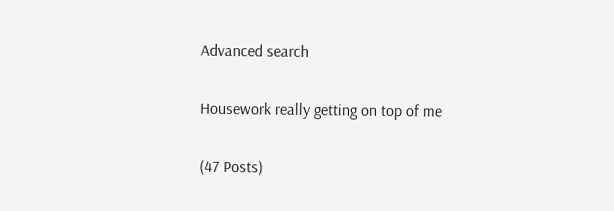Advanced search

Housework really getting on top of me

(47 Posts)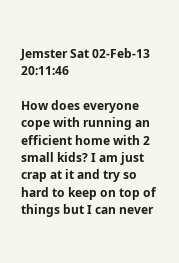Jemster Sat 02-Feb-13 20:11:46

How does everyone cope with running an efficient home with 2 small kids? I am just crap at it and try so hard to keep on top of things but I can never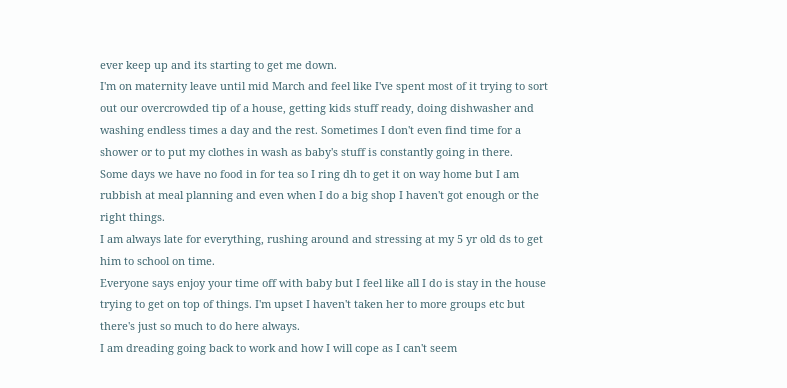ever keep up and its starting to get me down.
I'm on maternity leave until mid March and feel like I've spent most of it trying to sort out our overcrowded tip of a house, getting kids stuff ready, doing dishwasher and washing endless times a day and the rest. Sometimes I don't even find time for a shower or to put my clothes in wash as baby's stuff is constantly going in there.
Some days we have no food in for tea so I ring dh to get it on way home but I am rubbish at meal planning and even when I do a big shop I haven't got enough or the right things.
I am always late for everything, rushing around and stressing at my 5 yr old ds to get him to school on time.
Everyone says enjoy your time off with baby but I feel like all I do is stay in the house trying to get on top of things. I'm upset I haven't taken her to more groups etc but there's just so much to do here always.
I am dreading going back to work and how I will cope as I can't seem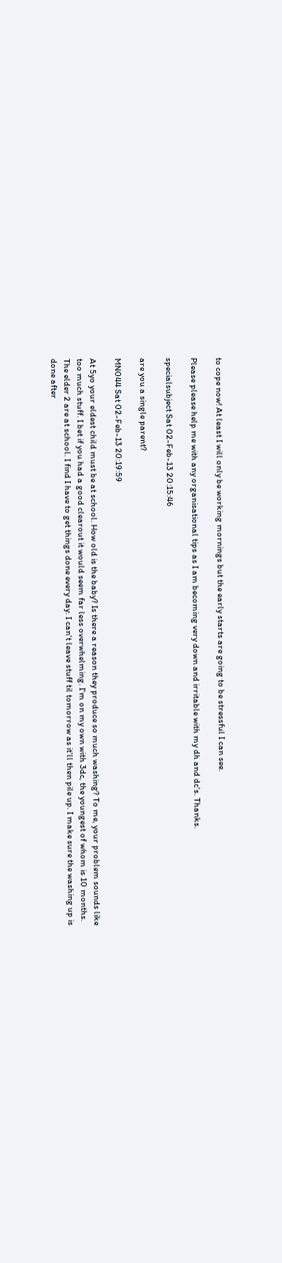to cope now! At least I will only be working mornings but the early starts are going to be stressful I can see.

Please please help me with any organisational tips as I am becoming very down and irritable with my dh and dc's. Thanks.

specialsubject Sat 02-Feb-13 20:15:46

are you a single parent?

MN044 Sat 02-Feb-13 20:19:59

At 5yo your eldest child must be at school. How old is the baby? Is there a reason they produce so much washing? To me, your problem sounds like too much stuff. I bet if you had a good clearout it would seem far less overwhelming. I'm on my own with 3dc, the youngest of whom is 10 months. The elder 2 are at school. I find I have to get things done every day. I can't leave stuff til tomorrow as it'll then pile up. I make sure the washing up is done after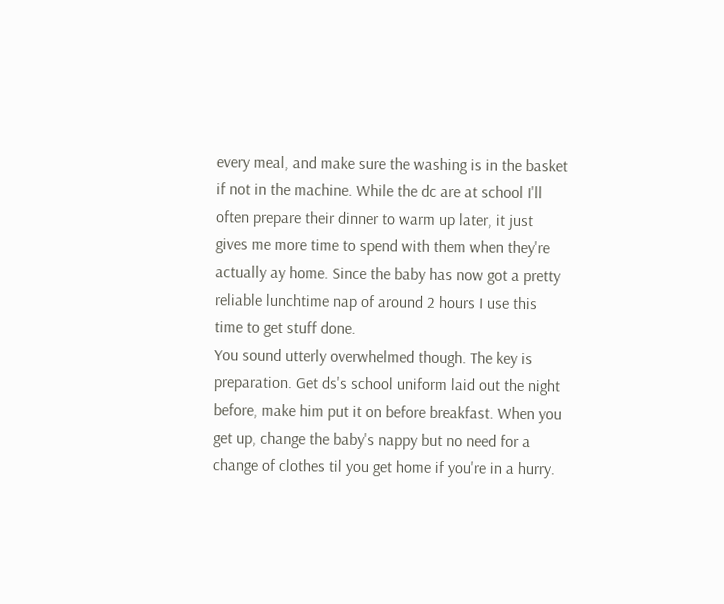every meal, and make sure the washing is in the basket if not in the machine. While the dc are at school I'll often prepare their dinner to warm up later, it just gives me more time to spend with them when they're actually ay home. Since the baby has now got a pretty reliable lunchtime nap of around 2 hours I use this time to get stuff done.
You sound utterly overwhelmed though. The key is preparation. Get ds's school uniform laid out the night before, make him put it on before breakfast. When you get up, change the baby's nappy but no need for a change of clothes til you get home if you're in a hurry.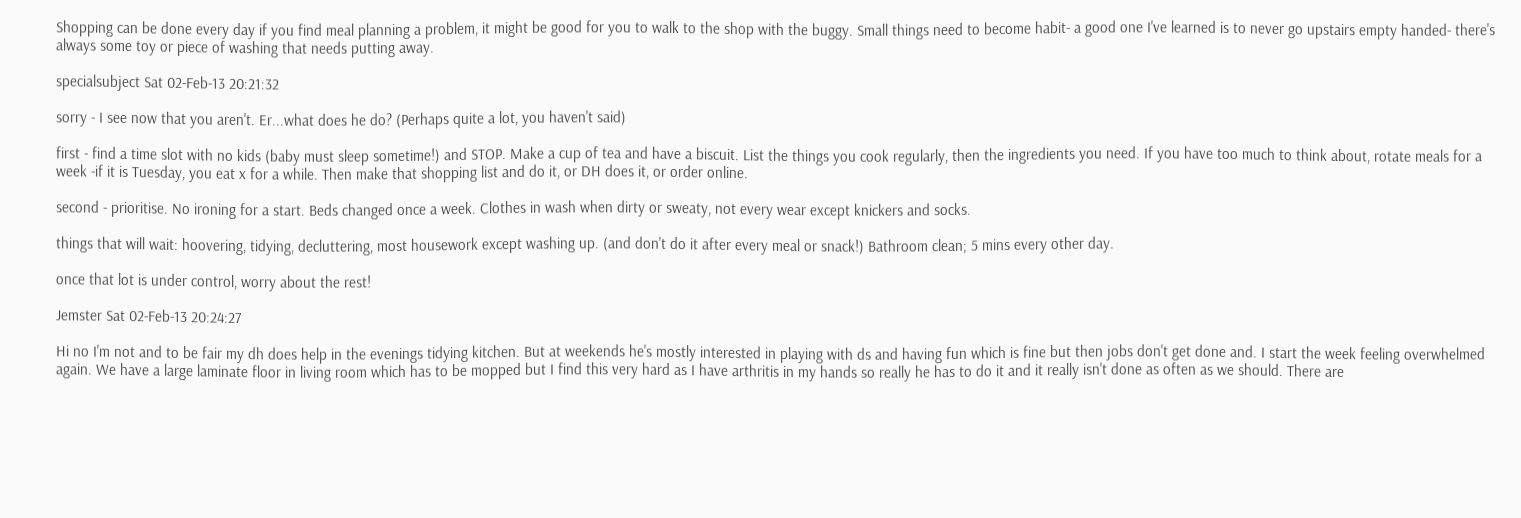Shopping can be done every day if you find meal planning a problem, it might be good for you to walk to the shop with the buggy. Small things need to become habit- a good one I've learned is to never go upstairs empty handed- there's always some toy or piece of washing that needs putting away.

specialsubject Sat 02-Feb-13 20:21:32

sorry - I see now that you aren't. Er...what does he do? (Perhaps quite a lot, you haven't said)

first - find a time slot with no kids (baby must sleep sometime!) and STOP. Make a cup of tea and have a biscuit. List the things you cook regularly, then the ingredients you need. If you have too much to think about, rotate meals for a week -if it is Tuesday, you eat x for a while. Then make that shopping list and do it, or DH does it, or order online.

second - prioritise. No ironing for a start. Beds changed once a week. Clothes in wash when dirty or sweaty, not every wear except knickers and socks.

things that will wait: hoovering, tidying, decluttering, most housework except washing up. (and don't do it after every meal or snack!) Bathroom clean; 5 mins every other day.

once that lot is under control, worry about the rest!

Jemster Sat 02-Feb-13 20:24:27

Hi no I'm not and to be fair my dh does help in the evenings tidying kitchen. But at weekends he's mostly interested in playing with ds and having fun which is fine but then jobs don't get done and. I start the week feeling overwhelmed again. We have a large laminate floor in living room which has to be mopped but I find this very hard as I have arthritis in my hands so really he has to do it and it really isn't done as often as we should. There are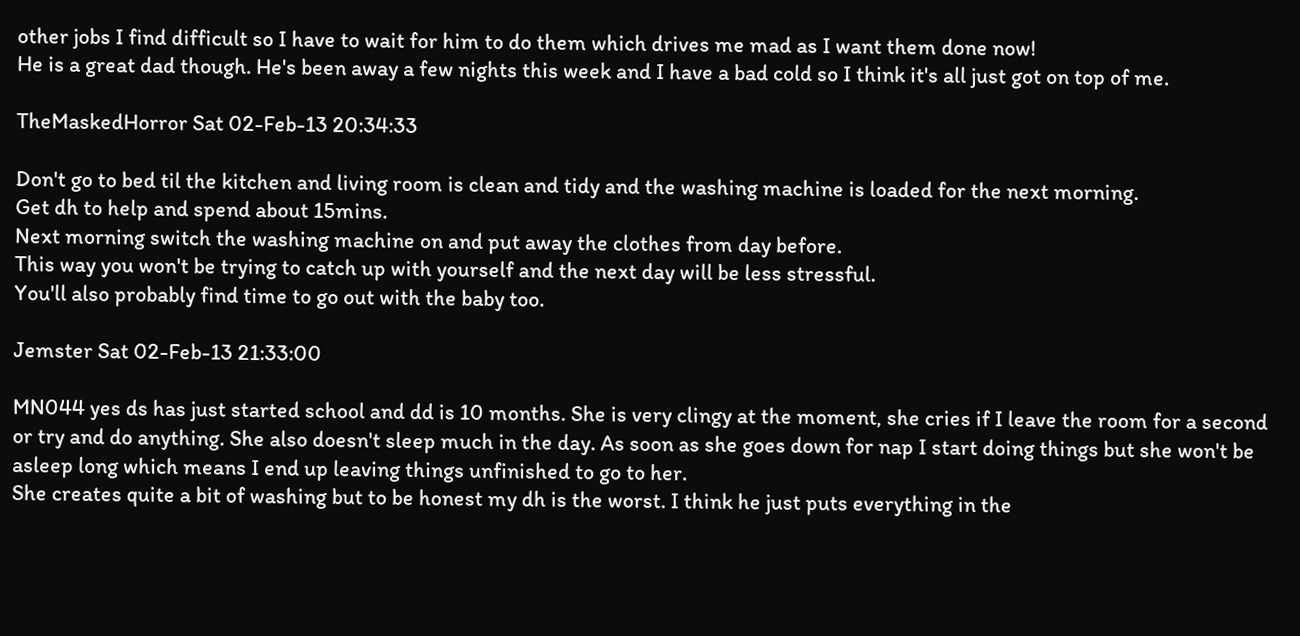other jobs I find difficult so I have to wait for him to do them which drives me mad as I want them done now!
He is a great dad though. He's been away a few nights this week and I have a bad cold so I think it's all just got on top of me.

TheMaskedHorror Sat 02-Feb-13 20:34:33

Don't go to bed til the kitchen and living room is clean and tidy and the washing machine is loaded for the next morning.
Get dh to help and spend about 15mins.
Next morning switch the washing machine on and put away the clothes from day before.
This way you won't be trying to catch up with yourself and the next day will be less stressful.
You'll also probably find time to go out with the baby too.

Jemster Sat 02-Feb-13 21:33:00

MN044 yes ds has just started school and dd is 10 months. She is very clingy at the moment, she cries if I leave the room for a second or try and do anything. She also doesn't sleep much in the day. As soon as she goes down for nap I start doing things but she won't be asleep long which means I end up leaving things unfinished to go to her.
She creates quite a bit of washing but to be honest my dh is the worst. I think he just puts everything in the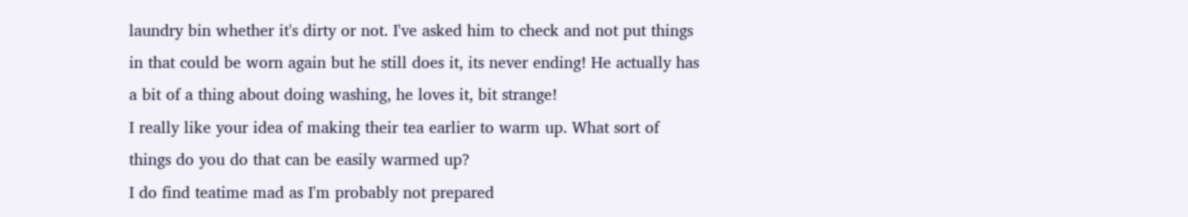laundry bin whether it's dirty or not. I've asked him to check and not put things in that could be worn again but he still does it, its never ending! He actually has a bit of a thing about doing washing, he loves it, bit strange!
I really like your idea of making their tea earlier to warm up. What sort of things do you do that can be easily warmed up?
I do find teatime mad as I'm probably not prepared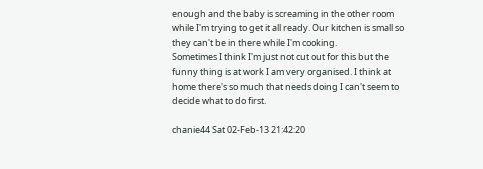enough and the baby is screaming in the other room while I'm trying to get it all ready. Our kitchen is small so they can't be in there while I'm cooking.
Sometimes I think I'm just not cut out for this but the funny thing is at work I am very organised. I think at home there's so much that needs doing I can't seem to decide what to do first.

chanie44 Sat 02-Feb-13 21:42:20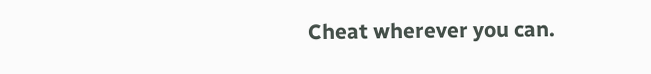Cheat wherever you can.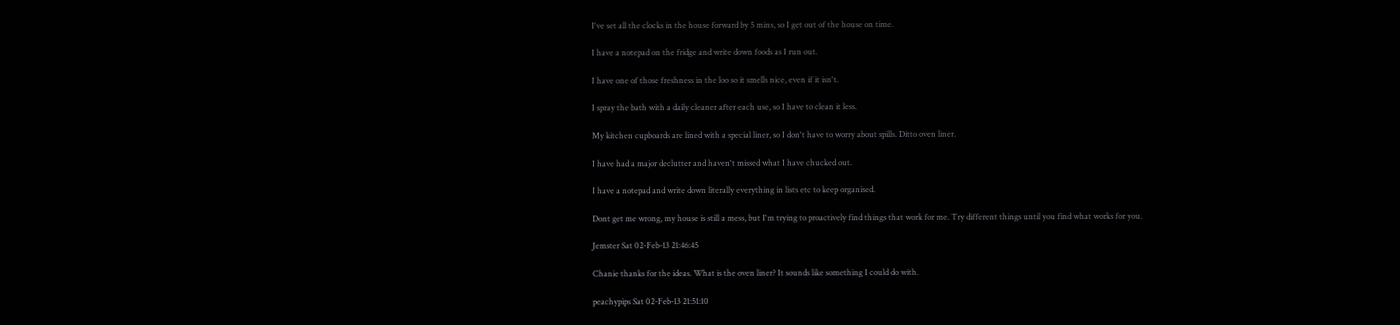I've set all the clocks in the house forward by 5 mins, so I get out of the house on time.

I have a notepad on the fridge and write down foods as I run out.

I have one of those freshness in the loo so it smells nice, even if it isn't.

I spray the bath with a daily cleaner after each use, so I have to clean it less.

My kitchen cupboards are lined with a special liner, so I don't have to worry about spills. Ditto oven liner.

I have had a major declutter and haven't missed what I have chucked out.

I have a notepad and write down literally everything in lists etc to keep organised.

Dont get me wrong, my house is still a mess, but I'm trying to proactively find things that work for me. Try different things until you find what works for you.

Jemster Sat 02-Feb-13 21:46:45

Chanie thanks for the ideas. What is the oven liner? It sounds like something I could do with.

peachypips Sat 02-Feb-13 21:51:10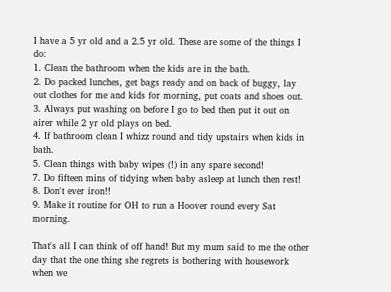I have a 5 yr old and a 2.5 yr old. These are some of the things I do:
1. Clean the bathroom when the kids are in the bath.
2. Do packed lunches, get bags ready and on back of buggy, lay out clothes for me and kids for morning, put coats and shoes out.
3. Always put washing on before I go to bed then put it out on airer while 2 yr old plays on bed.
4. If bathroom clean I whizz round and tidy upstairs when kids in bath.
5. Clean things with baby wipes (!) in any spare second!
7. Do fifteen mins of tidying when baby asleep at lunch then rest!
8. Don't ever iron!!
9. Make it routine for OH to run a Hoover round every Sat morning.

That's all I can think of off hand! But my mum said to me the other day that the one thing she regrets is bothering with housework when we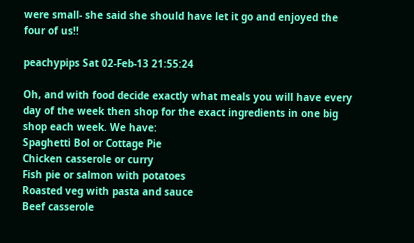were small- she said she should have let it go and enjoyed the four of us!!

peachypips Sat 02-Feb-13 21:55:24

Oh, and with food decide exactly what meals you will have every day of the week then shop for the exact ingredients in one big shop each week. We have:
Spaghetti Bol or Cottage Pie
Chicken casserole or curry
Fish pie or salmon with potatoes
Roasted veg with pasta and sauce
Beef casserole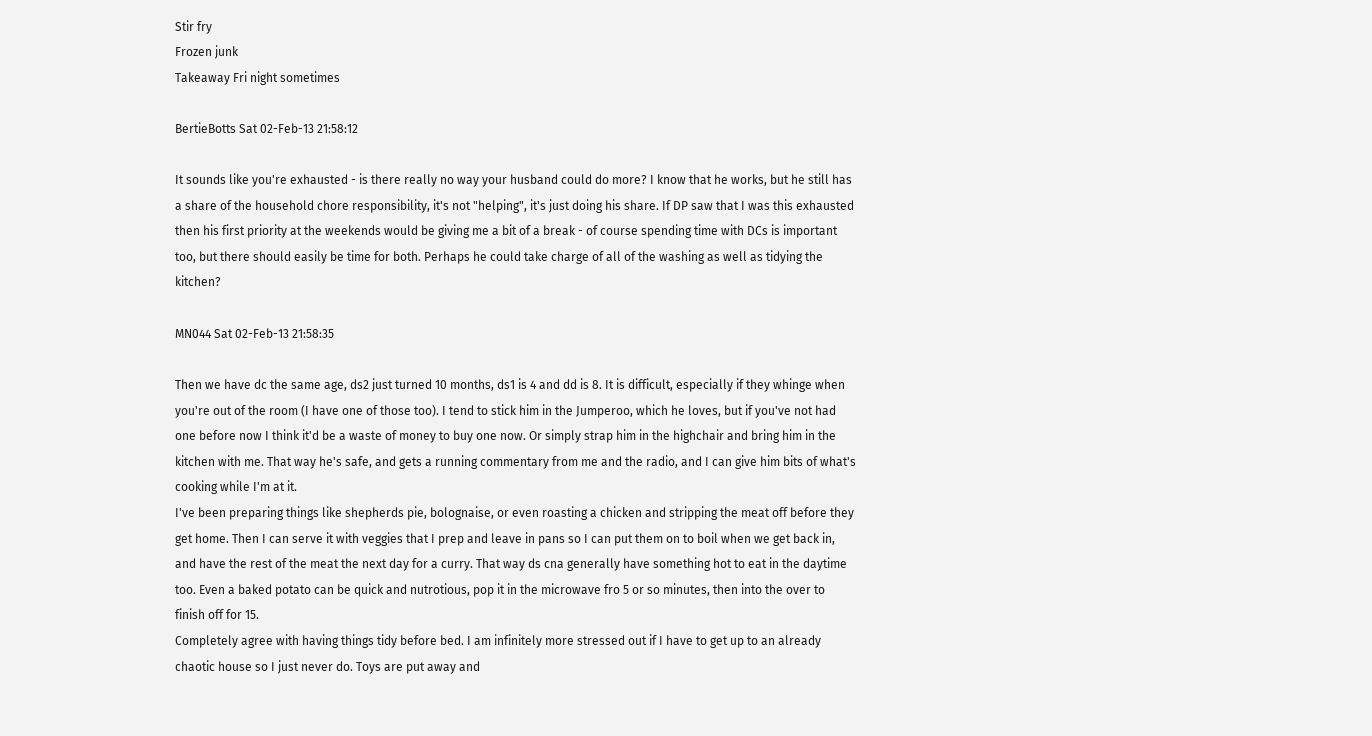Stir fry
Frozen junk
Takeaway Fri night sometimes

BertieBotts Sat 02-Feb-13 21:58:12

It sounds like you're exhausted - is there really no way your husband could do more? I know that he works, but he still has a share of the household chore responsibility, it's not "helping", it's just doing his share. If DP saw that I was this exhausted then his first priority at the weekends would be giving me a bit of a break - of course spending time with DCs is important too, but there should easily be time for both. Perhaps he could take charge of all of the washing as well as tidying the kitchen?

MN044 Sat 02-Feb-13 21:58:35

Then we have dc the same age, ds2 just turned 10 months, ds1 is 4 and dd is 8. It is difficult, especially if they whinge when you're out of the room (I have one of those too). I tend to stick him in the Jumperoo, which he loves, but if you've not had one before now I think it'd be a waste of money to buy one now. Or simply strap him in the highchair and bring him in the kitchen with me. That way he's safe, and gets a running commentary from me and the radio, and I can give him bits of what's cooking while I'm at it.
I've been preparing things like shepherds pie, bolognaise, or even roasting a chicken and stripping the meat off before they get home. Then I can serve it with veggies that I prep and leave in pans so I can put them on to boil when we get back in, and have the rest of the meat the next day for a curry. That way ds cna generally have something hot to eat in the daytime too. Even a baked potato can be quick and nutrotious, pop it in the microwave fro 5 or so minutes, then into the over to finish off for 15.
Completely agree with having things tidy before bed. I am infinitely more stressed out if I have to get up to an already chaotic house so I just never do. Toys are put away and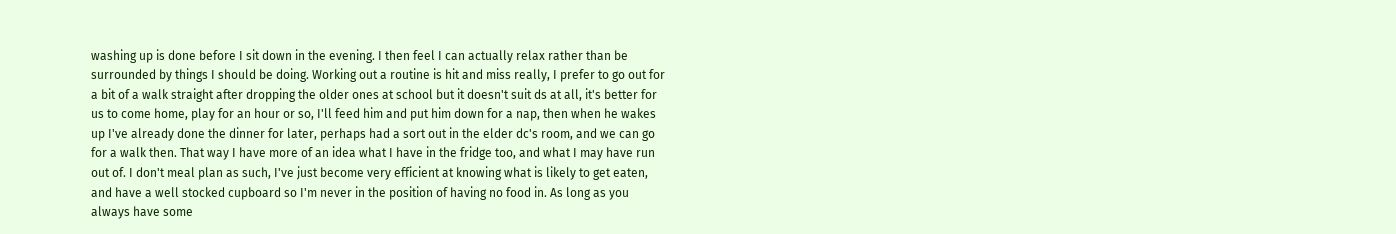washing up is done before I sit down in the evening. I then feel I can actually relax rather than be surrounded by things I should be doing. Working out a routine is hit and miss really, I prefer to go out for a bit of a walk straight after dropping the older ones at school but it doesn't suit ds at all, it's better for us to come home, play for an hour or so, I'll feed him and put him down for a nap, then when he wakes up I've already done the dinner for later, perhaps had a sort out in the elder dc's room, and we can go for a walk then. That way I have more of an idea what I have in the fridge too, and what I may have run out of. I don't meal plan as such, I've just become very efficient at knowing what is likely to get eaten, and have a well stocked cupboard so I'm never in the position of having no food in. As long as you always have some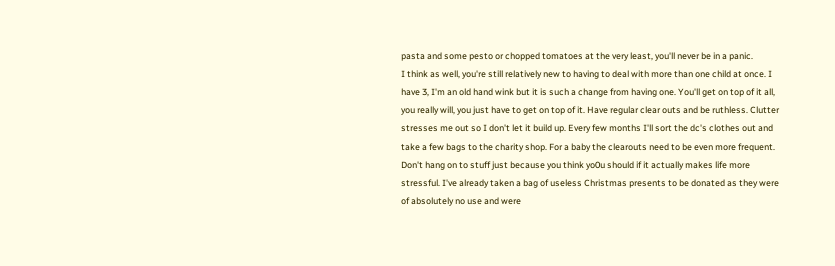pasta and some pesto or chopped tomatoes at the very least, you'll never be in a panic.
I think as well, you're still relatively new to having to deal with more than one child at once. I have 3, I'm an old hand wink but it is such a change from having one. You'll get on top of it all, you really will, you just have to get on top of it. Have regular clear outs and be ruthless. Clutter stresses me out so I don't let it build up. Every few months I'll sort the dc's clothes out and take a few bags to the charity shop. For a baby the clearouts need to be even more frequent. Don't hang on to stuff just because you think yo0u should if it actually makes life more stressful. I've already taken a bag of useless Christmas presents to be donated as they were of absolutely no use and were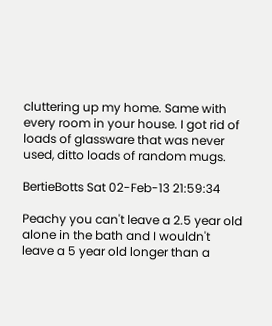cluttering up my home. Same with every room in your house. I got rid of loads of glassware that was never used, ditto loads of random mugs.

BertieBotts Sat 02-Feb-13 21:59:34

Peachy you can't leave a 2.5 year old alone in the bath and I wouldn't leave a 5 year old longer than a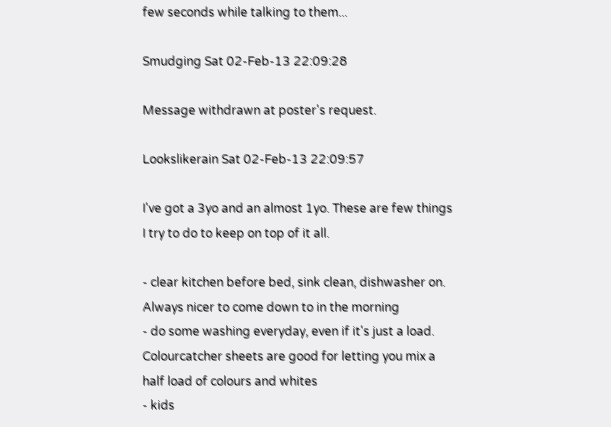few seconds while talking to them...

Smudging Sat 02-Feb-13 22:09:28

Message withdrawn at poster's request.

Lookslikerain Sat 02-Feb-13 22:09:57

I've got a 3yo and an almost 1yo. These are few things I try to do to keep on top of it all.

- clear kitchen before bed, sink clean, dishwasher on. Always nicer to come down to in the morning
- do some washing everyday, even if it's just a load. Colourcatcher sheets are good for letting you mix a half load of colours and whites
- kids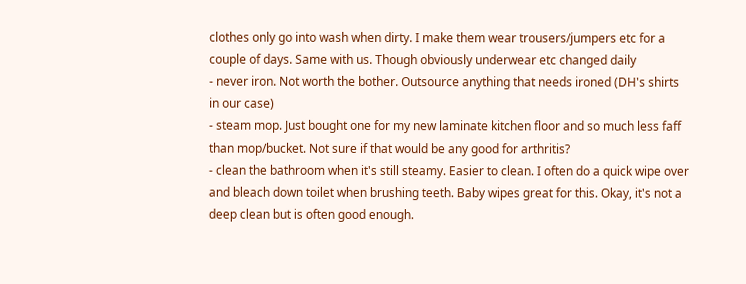clothes only go into wash when dirty. I make them wear trousers/jumpers etc for a couple of days. Same with us. Though obviously underwear etc changed daily
- never iron. Not worth the bother. Outsource anything that needs ironed (DH's shirts in our case)
- steam mop. Just bought one for my new laminate kitchen floor and so much less faff than mop/bucket. Not sure if that would be any good for arthritis?
- clean the bathroom when it's still steamy. Easier to clean. I often do a quick wipe over and bleach down toilet when brushing teeth. Baby wipes great for this. Okay, it's not a deep clean but is often good enough.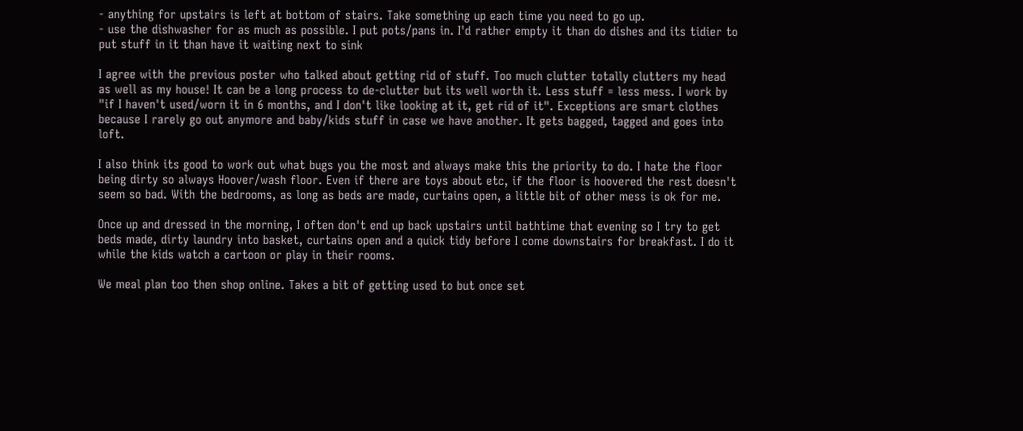- anything for upstairs is left at bottom of stairs. Take something up each time you need to go up.
- use the dishwasher for as much as possible. I put pots/pans in. I'd rather empty it than do dishes and its tidier to put stuff in it than have it waiting next to sink

I agree with the previous poster who talked about getting rid of stuff. Too much clutter totally clutters my head as well as my house! It can be a long process to de-clutter but its well worth it. Less stuff = less mess. I work by "if I haven't used/worn it in 6 months, and I don't like looking at it, get rid of it". Exceptions are smart clothes because I rarely go out anymore and baby/kids stuff in case we have another. It gets bagged, tagged and goes into loft.

I also think its good to work out what bugs you the most and always make this the priority to do. I hate the floor being dirty so always Hoover/wash floor. Even if there are toys about etc, if the floor is hoovered the rest doesn't seem so bad. With the bedrooms, as long as beds are made, curtains open, a little bit of other mess is ok for me.

Once up and dressed in the morning, I often don't end up back upstairs until bathtime that evening so I try to get beds made, dirty laundry into basket, curtains open and a quick tidy before I come downstairs for breakfast. I do it while the kids watch a cartoon or play in their rooms.

We meal plan too then shop online. Takes a bit of getting used to but once set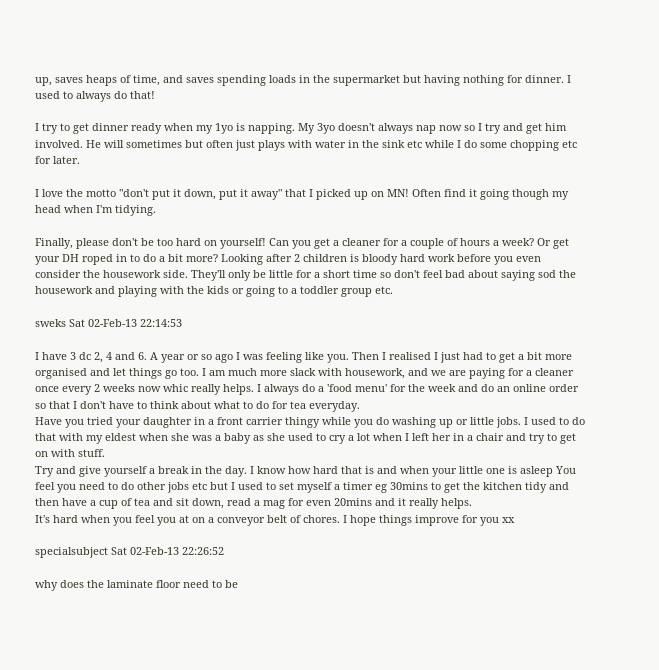up, saves heaps of time, and saves spending loads in the supermarket but having nothing for dinner. I used to always do that!

I try to get dinner ready when my 1yo is napping. My 3yo doesn't always nap now so I try and get him involved. He will sometimes but often just plays with water in the sink etc while I do some chopping etc for later.

I love the motto "don't put it down, put it away" that I picked up on MN! Often find it going though my head when I'm tidying.

Finally, please don't be too hard on yourself! Can you get a cleaner for a couple of hours a week? Or get your DH roped in to do a bit more? Looking after 2 children is bloody hard work before you even consider the housework side. They'll only be little for a short time so don't feel bad about saying sod the housework and playing with the kids or going to a toddler group etc.

sweks Sat 02-Feb-13 22:14:53

I have 3 dc 2, 4 and 6. A year or so ago I was feeling like you. Then I realised I just had to get a bit more organised and let things go too. I am much more slack with housework, and we are paying for a cleaner once every 2 weeks now whic really helps. I always do a 'food menu' for the week and do an online order so that I don't have to think about what to do for tea everyday.
Have you tried your daughter in a front carrier thingy while you do washing up or little jobs. I used to do that with my eldest when she was a baby as she used to cry a lot when I left her in a chair and try to get on with stuff.
Try and give yourself a break in the day. I know how hard that is and when your little one is asleep You feel you need to do other jobs etc but I used to set myself a timer eg 30mins to get the kitchen tidy and then have a cup of tea and sit down, read a mag for even 20mins and it really helps.
It's hard when you feel you at on a conveyor belt of chores. I hope things improve for you xx

specialsubject Sat 02-Feb-13 22:26:52

why does the laminate floor need to be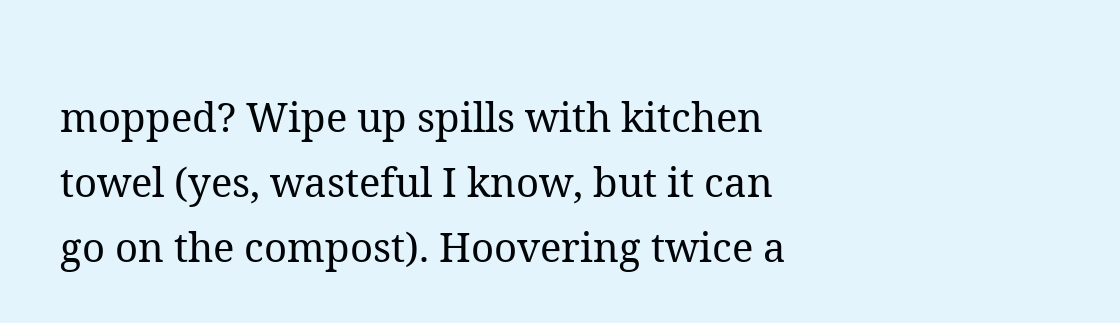mopped? Wipe up spills with kitchen towel (yes, wasteful I know, but it can go on the compost). Hoovering twice a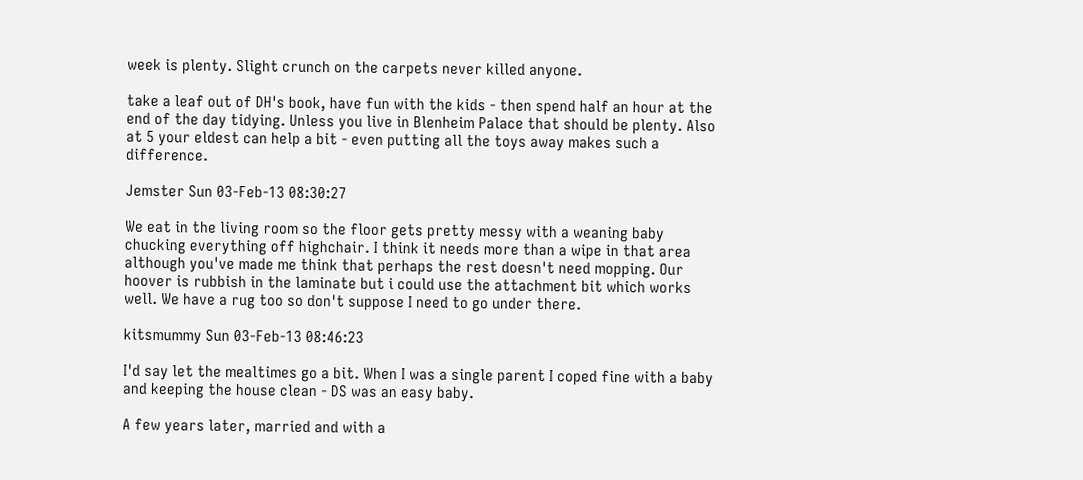week is plenty. Slight crunch on the carpets never killed anyone.

take a leaf out of DH's book, have fun with the kids - then spend half an hour at the end of the day tidying. Unless you live in Blenheim Palace that should be plenty. Also at 5 your eldest can help a bit - even putting all the toys away makes such a difference.

Jemster Sun 03-Feb-13 08:30:27

We eat in the living room so the floor gets pretty messy with a weaning baby chucking everything off highchair. I think it needs more than a wipe in that area although you've made me think that perhaps the rest doesn't need mopping. Our hoover is rubbish in the laminate but i could use the attachment bit which works well. We have a rug too so don't suppose I need to go under there.

kitsmummy Sun 03-Feb-13 08:46:23

I'd say let the mealtimes go a bit. When I was a single parent I coped fine with a baby and keeping the house clean - DS was an easy baby.

A few years later, married and with a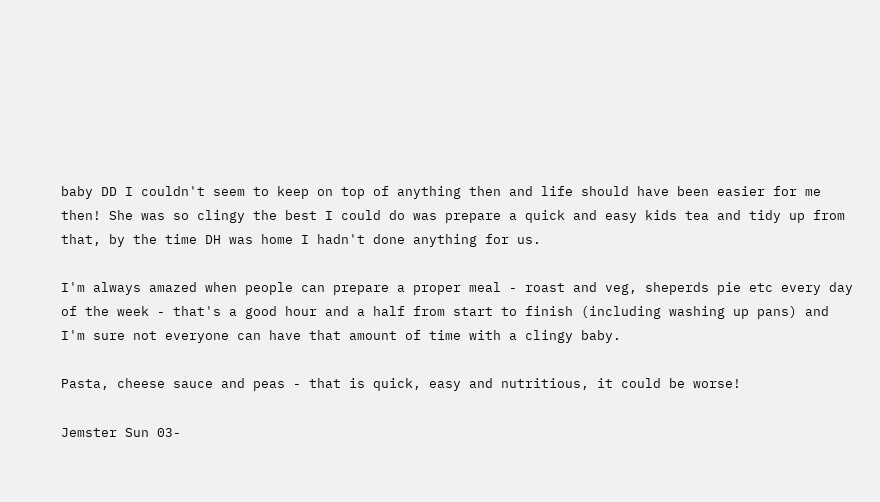baby DD I couldn't seem to keep on top of anything then and life should have been easier for me then! She was so clingy the best I could do was prepare a quick and easy kids tea and tidy up from that, by the time DH was home I hadn't done anything for us.

I'm always amazed when people can prepare a proper meal - roast and veg, sheperds pie etc every day of the week - that's a good hour and a half from start to finish (including washing up pans) and I'm sure not everyone can have that amount of time with a clingy baby.

Pasta, cheese sauce and peas - that is quick, easy and nutritious, it could be worse!

Jemster Sun 03-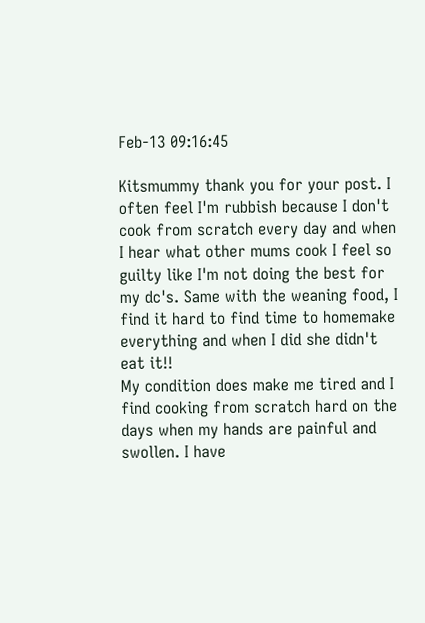Feb-13 09:16:45

Kitsmummy thank you for your post. I often feel I'm rubbish because I don't cook from scratch every day and when I hear what other mums cook I feel so guilty like I'm not doing the best for my dc's. Same with the weaning food, I find it hard to find time to homemake everything and when I did she didn't eat it!!
My condition does make me tired and I find cooking from scratch hard on the days when my hands are painful and swollen. I have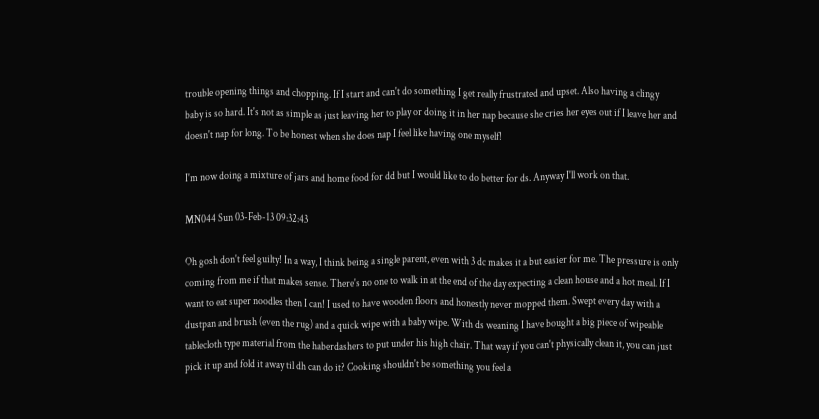trouble opening things and chopping. If I start and can't do something I get really frustrated and upset. Also having a clingy baby is so hard. It's not as simple as just leaving her to play or doing it in her nap because she cries her eyes out if I leave her and doesn't nap for long. To be honest when she does nap I feel like having one myself!

I'm now doing a mixture of jars and home food for dd but I would like to do better for ds. Anyway I'll work on that.

MN044 Sun 03-Feb-13 09:32:43

Oh gosh don't feel guilty! In a way, I think being a single parent, even with 3 dc makes it a but easier for me. The pressure is only coming from me if that makes sense. There's no one to walk in at the end of the day expecting a clean house and a hot meal. If I want to eat super noodles then I can! I used to have wooden floors and honestly never mopped them. Swept every day with a dustpan and brush (even the rug) and a quick wipe with a baby wipe. With ds weaning I have bought a big piece of wipeable tablecloth type material from the haberdashers to put under his high chair. That way if you can't physically clean it, you can just pick it up and fold it away til dh can do it? Cooking shouldn't be something you feel a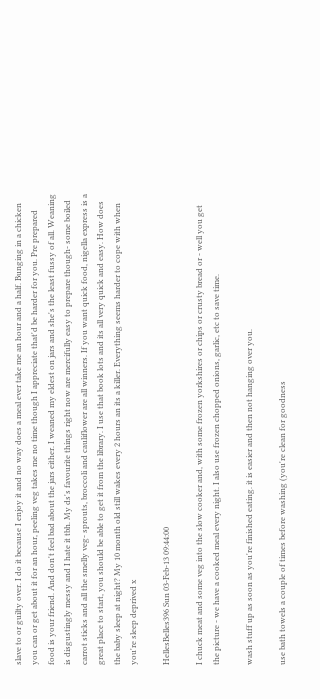slave to or guilty over. I do it because I enjoy it and no way does a meal ever take me an hour and a half. Bunging in a chicken you can or get about it for an hour, peeling veg takes me no time though I appreciate that'd be harder for you. Pre prepared food is your friend. And don't feel bad about the jars either. I weaned my eldest on jars and she's the least fussy of all. Weaning is disgustingly messy and I hate it tbh. My ds's favourite things right now are mercifully easy to prepare though- some boiled carrot sticks and all the smelly veg- sprouts, broccoli and cauliflower are all winners. If you want quick food, nigella express is a great place to start, you should be able to get it from the library. I use that book lots and its all very quick and easy. How does the baby sleep at night? My 10 month old still wakes every 2 hours an its a killer. Everything seems harder to cope with when you're sleep deprived x

HellesBelles396 Sun 03-Feb-13 09:44:00

I chuck meat and some veg into the slow cooker and, with some frozen yorkshires or chips or crusty bread or - well you get the picture - we have a cooked meal every night. I also use frozen chopped onions, garlic, etc to save time.

wash stuff up as soon as you're finished eating. it is easier and then not hanging over you.

use bath towels a couple of times before washing (you're clean for goodness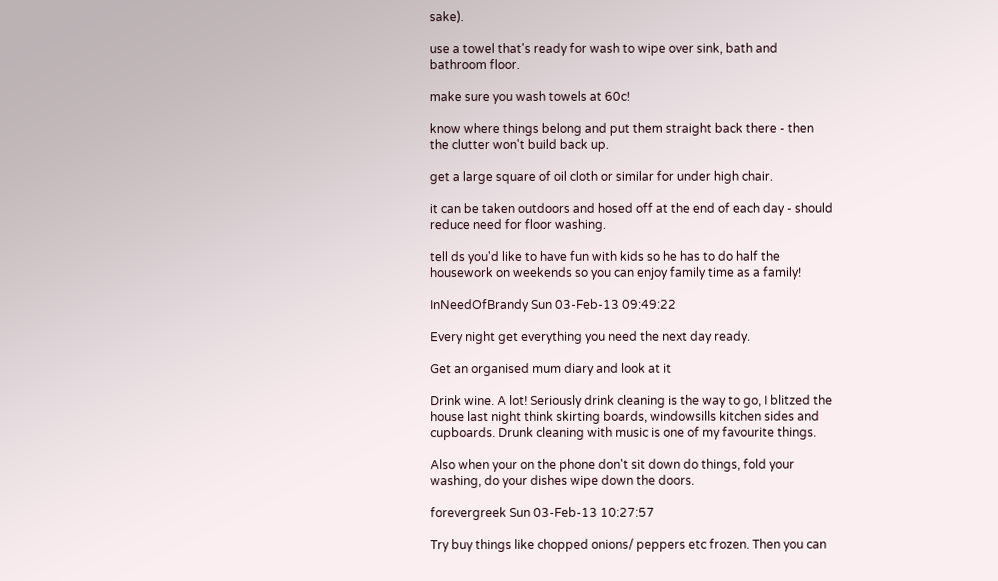sake).

use a towel that's ready for wash to wipe over sink, bath and bathroom floor.

make sure you wash towels at 60c!

know where things belong and put them straight back there - then the clutter won't build back up.

get a large square of oil cloth or similar for under high chair.

it can be taken outdoors and hosed off at the end of each day - should reduce need for floor washing.

tell ds you'd like to have fun with kids so he has to do half the housework on weekends so you can enjoy family time as a family!

InNeedOfBrandy Sun 03-Feb-13 09:49:22

Every night get everything you need the next day ready.

Get an organised mum diary and look at it

Drink wine. A lot! Seriously drink cleaning is the way to go, I blitzed the house last night think skirting boards, windowsills kitchen sides and cupboards. Drunk cleaning with music is one of my favourite things.

Also when your on the phone don't sit down do things, fold your washing, do your dishes wipe down the doors.

forevergreek Sun 03-Feb-13 10:27:57

Try buy things like chopped onions/ peppers etc frozen. Then you can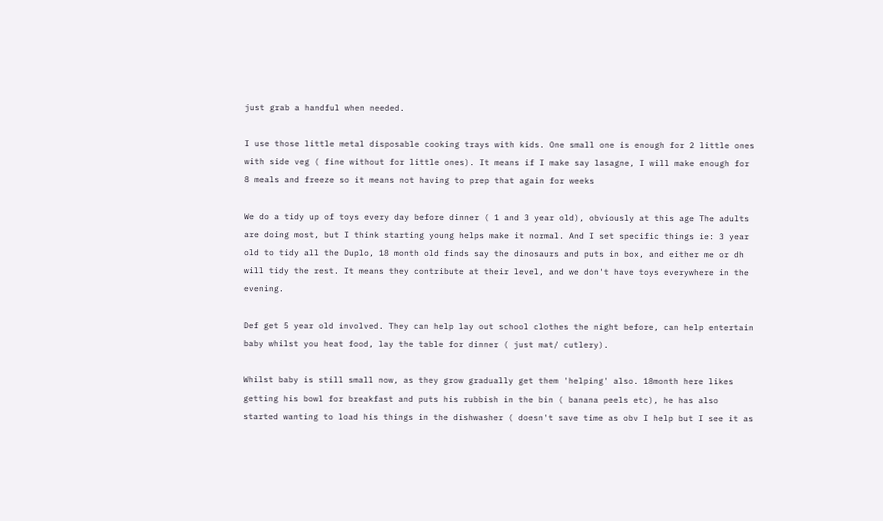just grab a handful when needed.

I use those little metal disposable cooking trays with kids. One small one is enough for 2 little ones with side veg ( fine without for little ones). It means if I make say lasagne, I will make enough for 8 meals and freeze so it means not having to prep that again for weeks

We do a tidy up of toys every day before dinner ( 1 and 3 year old), obviously at this age The adults are doing most, but I think starting young helps make it normal. And I set specific things ie: 3 year old to tidy all the Duplo, 18 month old finds say the dinosaurs and puts in box, and either me or dh will tidy the rest. It means they contribute at their level, and we don't have toys everywhere in the evening.

Def get 5 year old involved. They can help lay out school clothes the night before, can help entertain baby whilst you heat food, lay the table for dinner ( just mat/ cutlery).

Whilst baby is still small now, as they grow gradually get them 'helping' also. 18month here likes getting his bowl for breakfast and puts his rubbish in the bin ( banana peels etc), he has also started wanting to load his things in the dishwasher ( doesn't save time as obv I help but I see it as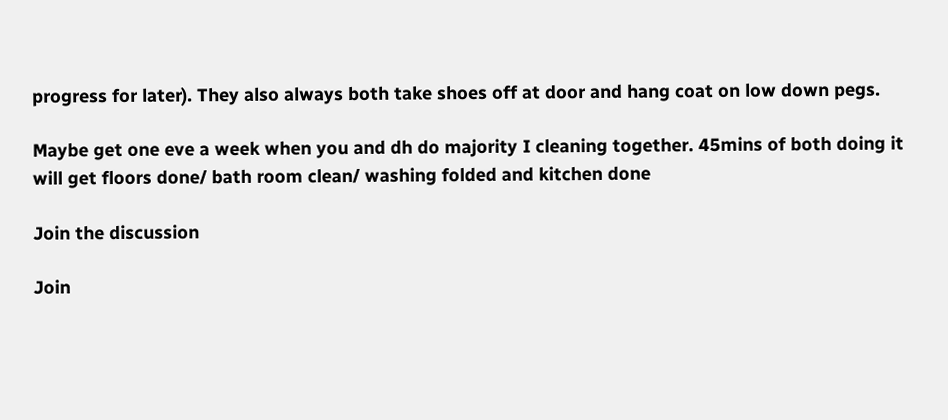progress for later). They also always both take shoes off at door and hang coat on low down pegs.

Maybe get one eve a week when you and dh do majority I cleaning together. 45mins of both doing it will get floors done/ bath room clean/ washing folded and kitchen done

Join the discussion

Join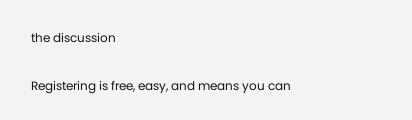the discussion

Registering is free, easy, and means you can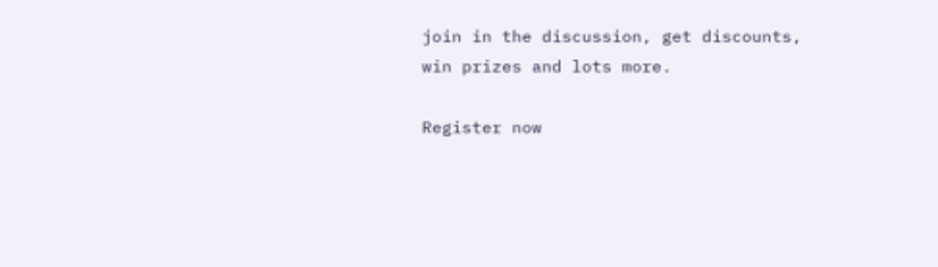join in the discussion, get discounts, win prizes and lots more.

Register now